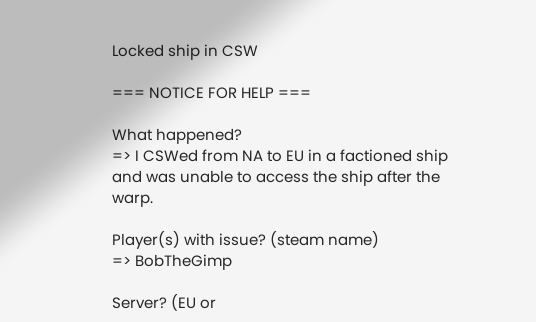Locked ship in CSW

=== NOTICE FOR HELP ===

What happened?
=> I CSWed from NA to EU in a factioned ship and was unable to access the ship after the warp.

Player(s) with issue? (steam name)
=> BobTheGimp

Server? (EU or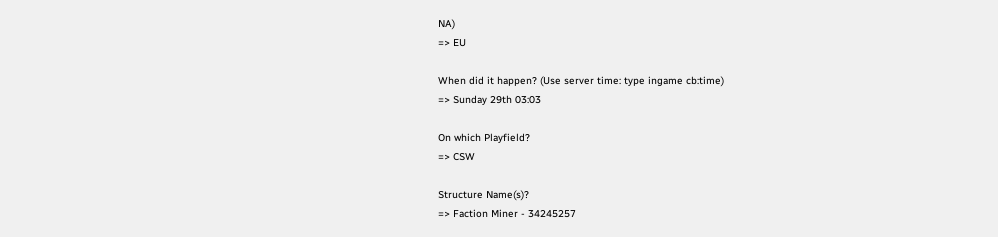NA)
=> EU

When did it happen? (Use server time: type ingame cb:time)
=> Sunday 29th 03:03

On which Playfield?
=> CSW

Structure Name(s)?
=> Faction Miner - 34245257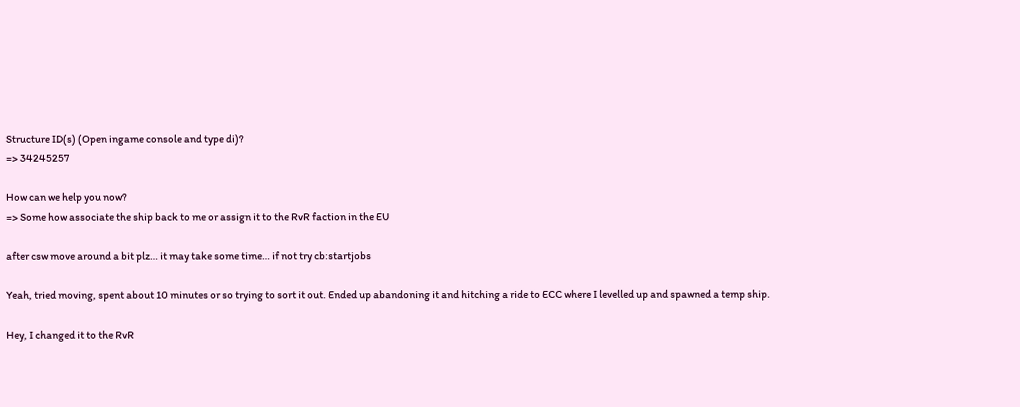Structure ID(s) (Open ingame console and type di)?
=> 34245257

How can we help you now?
=> Some how associate the ship back to me or assign it to the RvR faction in the EU

after csw move around a bit plz… it may take some time… if not try cb:startjobs

Yeah, tried moving, spent about 10 minutes or so trying to sort it out. Ended up abandoning it and hitching a ride to ECC where I levelled up and spawned a temp ship.

Hey, I changed it to the RvR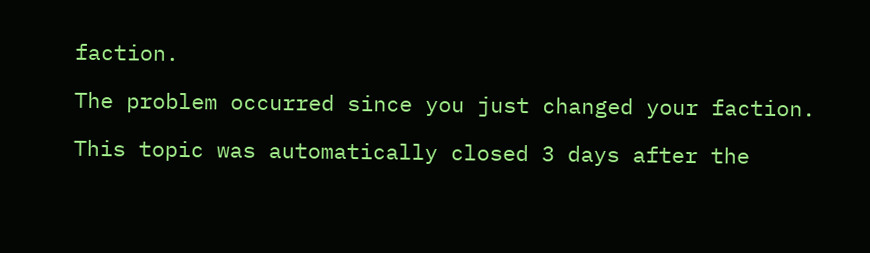faction.

The problem occurred since you just changed your faction.

This topic was automatically closed 3 days after the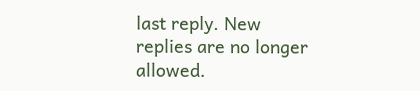last reply. New replies are no longer allowed.